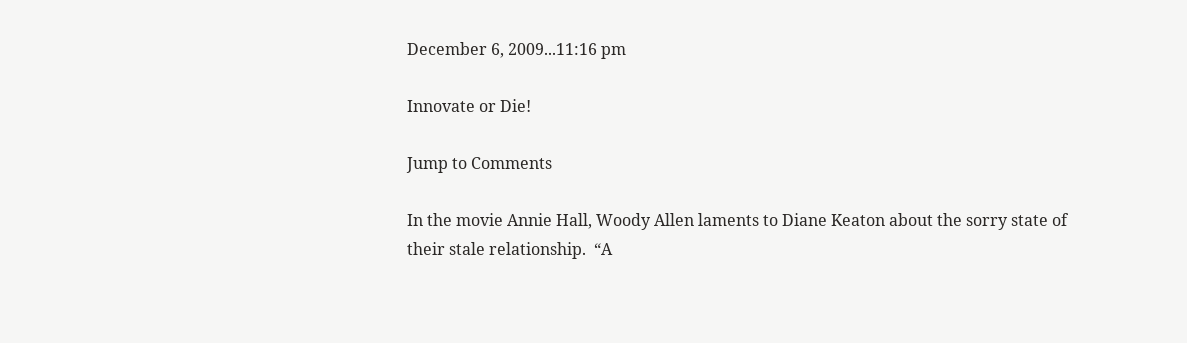December 6, 2009...11:16 pm

Innovate or Die!

Jump to Comments

In the movie Annie Hall, Woody Allen laments to Diane Keaton about the sorry state of their stale relationship.  “A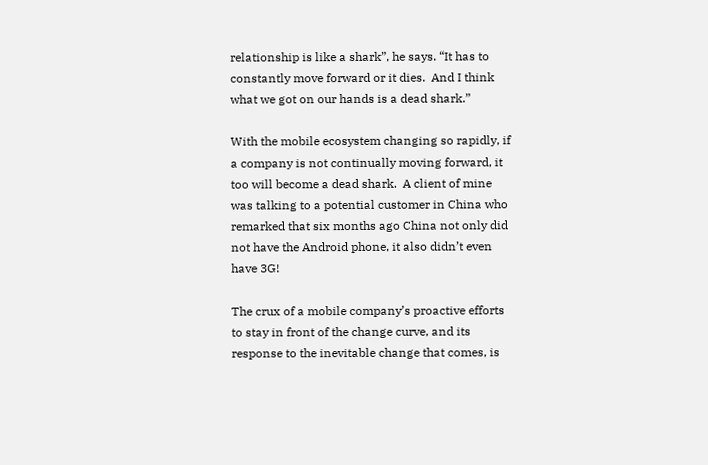relationship is like a shark”, he says. “It has to constantly move forward or it dies.  And I think what we got on our hands is a dead shark.”

With the mobile ecosystem changing so rapidly, if a company is not continually moving forward, it too will become a dead shark.  A client of mine was talking to a potential customer in China who remarked that six months ago China not only did not have the Android phone, it also didn’t even have 3G!

The crux of a mobile company’s proactive efforts to stay in front of the change curve, and its response to the inevitable change that comes, is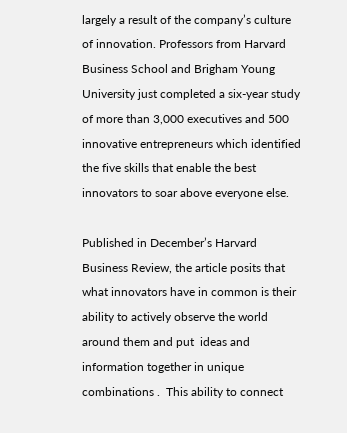largely a result of the company’s culture of innovation. Professors from Harvard Business School and Brigham Young University just completed a six-year study of more than 3,000 executives and 500 innovative entrepreneurs which identified the five skills that enable the best innovators to soar above everyone else.

Published in December’s Harvard Business Review, the article posits that what innovators have in common is their ability to actively observe the world around them and put  ideas and information together in unique combinations .  This ability to connect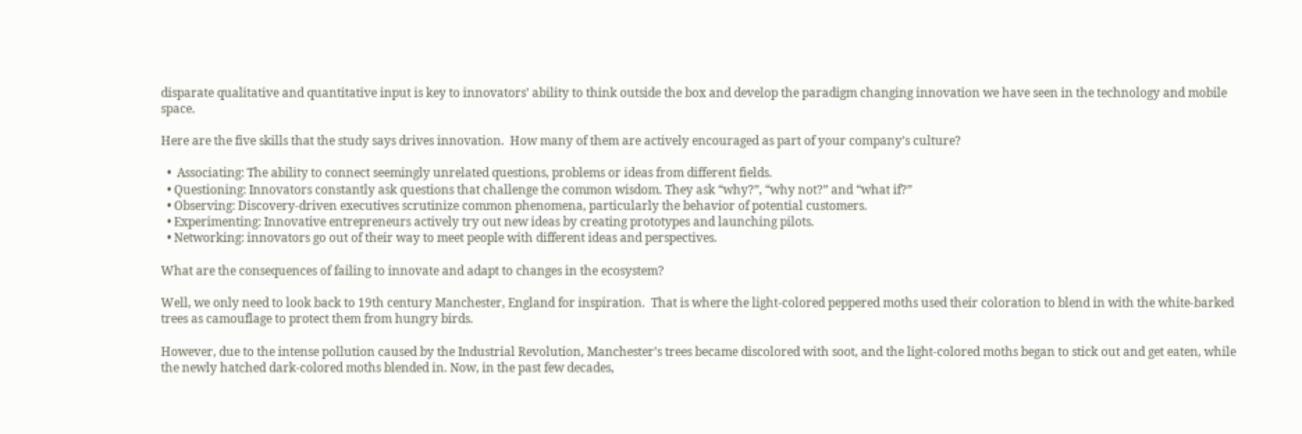disparate qualitative and quantitative input is key to innovators’ ability to think outside the box and develop the paradigm changing innovation we have seen in the technology and mobile space.

Here are the five skills that the study says drives innovation.  How many of them are actively encouraged as part of your company’s culture?

  •  Associating: The ability to connect seemingly unrelated questions, problems or ideas from different fields.
  • Questioning: Innovators constantly ask questions that challenge the common wisdom. They ask “why?”, “why not?” and “what if?”
  • Observing: Discovery-driven executives scrutinize common phenomena, particularly the behavior of potential customers.
  • Experimenting: Innovative entrepreneurs actively try out new ideas by creating prototypes and launching pilots.
  • Networking: innovators go out of their way to meet people with different ideas and perspectives.

What are the consequences of failing to innovate and adapt to changes in the ecosystem?

Well, we only need to look back to 19th century Manchester, England for inspiration.  That is where the light-colored peppered moths used their coloration to blend in with the white-barked trees as camouflage to protect them from hungry birds.

However, due to the intense pollution caused by the Industrial Revolution, Manchester’s trees became discolored with soot, and the light-colored moths began to stick out and get eaten, while the newly hatched dark-colored moths blended in. Now, in the past few decades,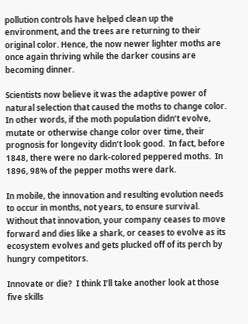pollution controls have helped clean up the environment, and the trees are returning to their original color. Hence, the now newer lighter moths are once again thriving while the darker cousins are becoming dinner.

Scientists now believe it was the adaptive power of natural selection that caused the moths to change color.  In other words, if the moth population didn’t evolve, mutate or otherwise change color over time, their prognosis for longevity didn’t look good.  In fact, before 1848, there were no dark-colored peppered moths.  In 1896, 98% of the pepper moths were dark.

In mobile, the innovation and resulting evolution needs to occur in months, not years, to ensure survival. Without that innovation, your company ceases to move forward and dies like a shark, or ceases to evolve as its ecosystem evolves and gets plucked off of its perch by hungry competitors.

Innovate or die?  I think I’ll take another look at those five skills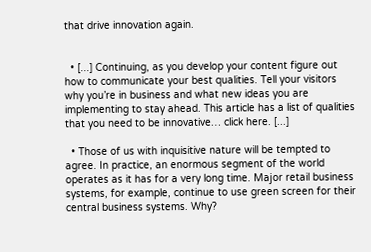that drive innovation again.


  • [...] Continuing, as you develop your content figure out how to communicate your best qualities. Tell your visitors why you’re in business and what new ideas you are implementing to stay ahead. This article has a list of qualities that you need to be innovative… click here. [...]

  • Those of us with inquisitive nature will be tempted to agree. In practice, an enormous segment of the world operates as it has for a very long time. Major retail business systems, for example, continue to use green screen for their central business systems. Why?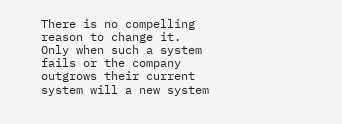There is no compelling reason to change it. Only when such a system fails or the company outgrows their current system will a new system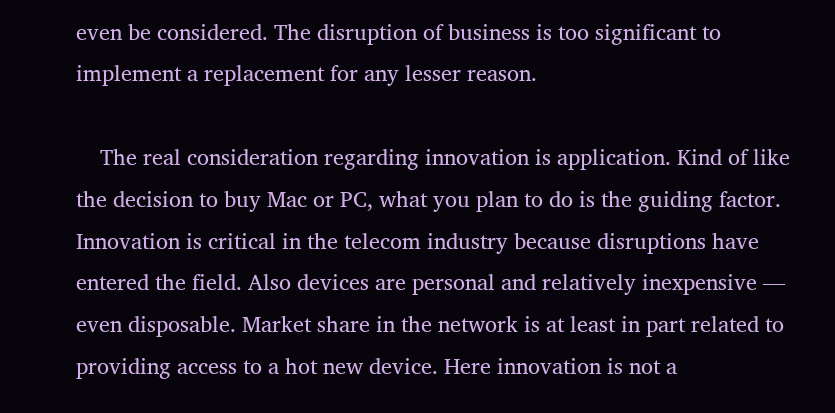even be considered. The disruption of business is too significant to implement a replacement for any lesser reason.

    The real consideration regarding innovation is application. Kind of like the decision to buy Mac or PC, what you plan to do is the guiding factor. Innovation is critical in the telecom industry because disruptions have entered the field. Also devices are personal and relatively inexpensive — even disposable. Market share in the network is at least in part related to providing access to a hot new device. Here innovation is not a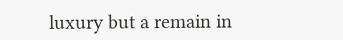luxury but a remain in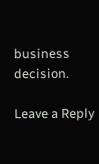business decision.

Leave a Reply